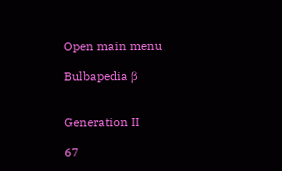Open main menu

Bulbapedia β


Generation II

67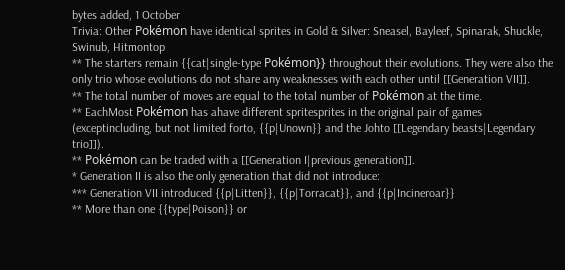bytes added, 1 October
Trivia: Other Pokémon have identical sprites in Gold & Silver: Sneasel, Bayleef, Spinarak, Shuckle, Swinub, Hitmontop
** The starters remain {{cat|single-type Pokémon}} throughout their evolutions. They were also the only trio whose evolutions do not share any weaknesses with each other until [[Generation VII]].
** The total number of moves are equal to the total number of Pokémon at the time.
** EachMost Pokémon has ahave different spritesprites in the original pair of games (exceptincluding, but not limited forto, {{p|Unown}} and the Johto [[Legendary beasts|Legendary trio]]).
** Pokémon can be traded with a [[Generation I|previous generation]].
* Generation II is also the only generation that did not introduce:
*** Generation VII introduced {{p|Litten}}, {{p|Torracat}}, and {{p|Incineroar}}
** More than one {{type|Poison}} or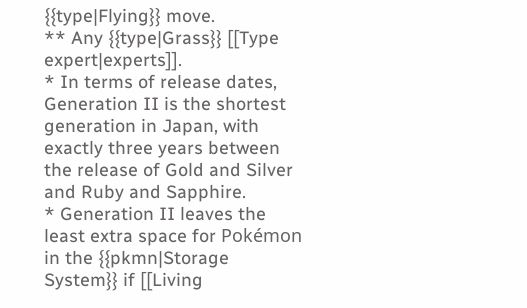{{type|Flying}} move.
** Any {{type|Grass}} [[Type expert|experts]].
* In terms of release dates, Generation II is the shortest generation in Japan, with exactly three years between the release of Gold and Silver and Ruby and Sapphire.
* Generation II leaves the least extra space for Pokémon in the {{pkmn|Storage System}} if [[Living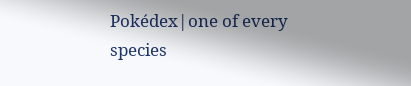Pokédex|one of every species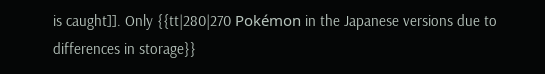is caught]]. Only {{tt|280|270 Pokémon in the Japanese versions due to differences in storage}}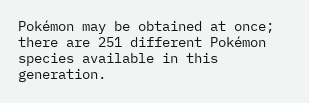Pokémon may be obtained at once; there are 251 different Pokémon species available in this generation.